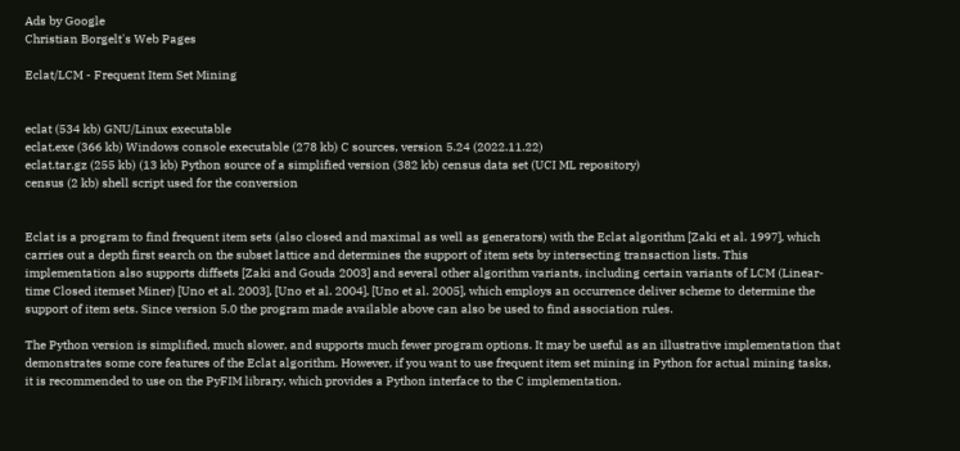Ads by Google
Christian Borgelt's Web Pages

Eclat/LCM - Frequent Item Set Mining


eclat (534 kb) GNU/Linux executable
eclat.exe (366 kb) Windows console executable (278 kb) C sources, version 5.24 (2022.11.22)
eclat.tar.gz (255 kb) (13 kb) Python source of a simplified version (382 kb) census data set (UCI ML repository)
census (2 kb) shell script used for the conversion


Eclat is a program to find frequent item sets (also closed and maximal as well as generators) with the Eclat algorithm [Zaki et al. 1997], which carries out a depth first search on the subset lattice and determines the support of item sets by intersecting transaction lists. This implementation also supports diffsets [Zaki and Gouda 2003] and several other algorithm variants, including certain variants of LCM (Linear-time Closed itemset Miner) [Uno et al. 2003], [Uno et al. 2004], [Uno et al. 2005], which employs an occurrence deliver scheme to determine the support of item sets. Since version 5.0 the program made available above can also be used to find association rules.

The Python version is simplified, much slower, and supports much fewer program options. It may be useful as an illustrative implementation that demonstrates some core features of the Eclat algorithm. However, if you want to use frequent item set mining in Python for actual mining tasks, it is recommended to use on the PyFIM library, which provides a Python interface to the C implementation.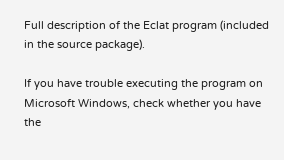Full description of the Eclat program (included in the source package).

If you have trouble executing the program on Microsoft Windows, check whether you have the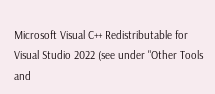Microsoft Visual C++ Redistributable for Visual Studio 2022 (see under "Other Tools and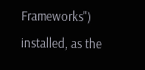Frameworks") installed, as the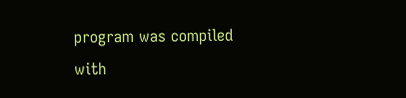program was compiled with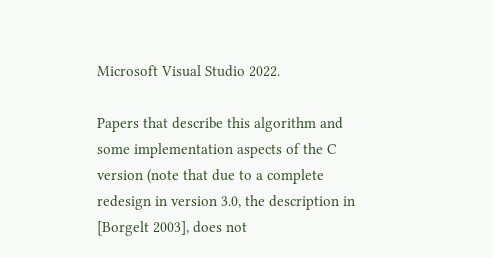Microsoft Visual Studio 2022.

Papers that describe this algorithm and some implementation aspects of the C version (note that due to a complete redesign in version 3.0, the description in [Borgelt 2003], does not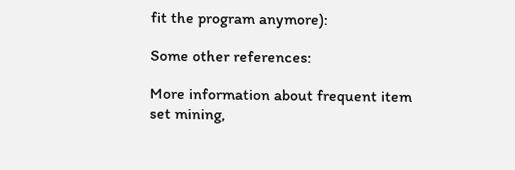fit the program anymore):

Some other references:

More information about frequent item set mining,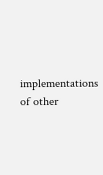implementations of other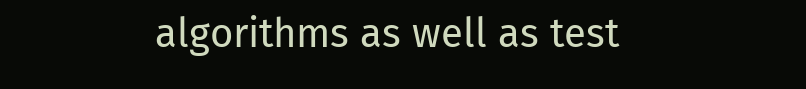algorithms as well as test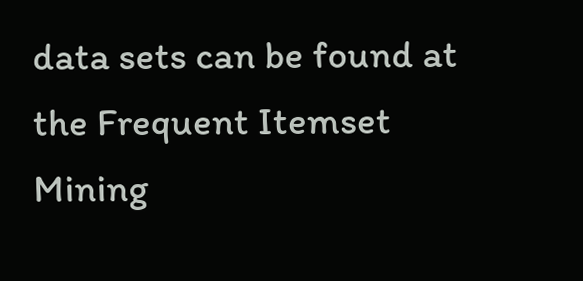data sets can be found at the Frequent Itemset Mining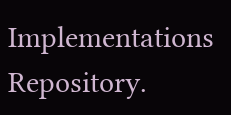Implementations Repository.